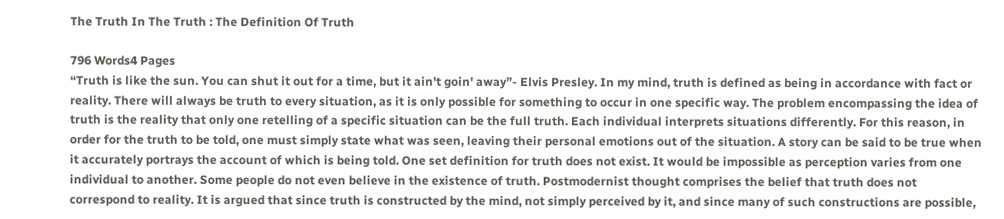The Truth In The Truth : The Definition Of Truth

796 Words4 Pages
“Truth is like the sun. You can shut it out for a time, but it ain't goin' away”- Elvis Presley. In my mind, truth is defined as being in accordance with fact or reality. There will always be truth to every situation, as it is only possible for something to occur in one specific way. The problem encompassing the idea of truth is the reality that only one retelling of a specific situation can be the full truth. Each individual interprets situations differently. For this reason, in order for the truth to be told, one must simply state what was seen, leaving their personal emotions out of the situation. A story can be said to be true when it accurately portrays the account of which is being told. One set definition for truth does not exist. It would be impossible as perception varies from one individual to another. Some people do not even believe in the existence of truth. Postmodernist thought comprises the belief that truth does not correspond to reality. It is argued that since truth is constructed by the mind, not simply perceived by it, and since many of such constructions are possible,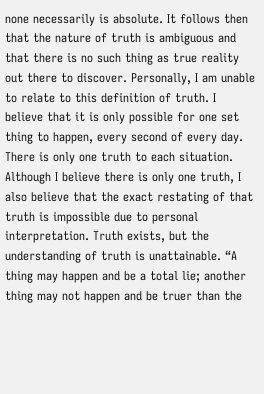none necessarily is absolute. It follows then that the nature of truth is ambiguous and that there is no such thing as true reality out there to discover. Personally, I am unable to relate to this definition of truth. I believe that it is only possible for one set thing to happen, every second of every day. There is only one truth to each situation. Although I believe there is only one truth, I also believe that the exact restating of that truth is impossible due to personal interpretation. Truth exists, but the understanding of truth is unattainable. “A thing may happen and be a total lie; another thing may not happen and be truer than the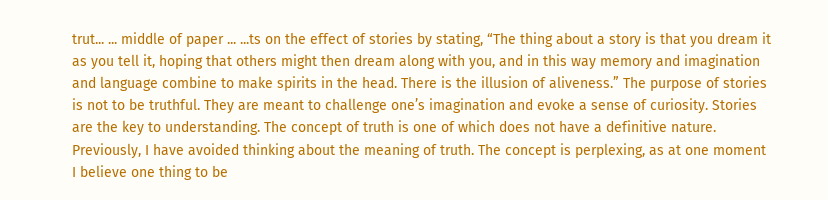trut... ... middle of paper ... ...ts on the effect of stories by stating, “The thing about a story is that you dream it as you tell it, hoping that others might then dream along with you, and in this way memory and imagination and language combine to make spirits in the head. There is the illusion of aliveness.” The purpose of stories is not to be truthful. They are meant to challenge one’s imagination and evoke a sense of curiosity. Stories are the key to understanding. The concept of truth is one of which does not have a definitive nature. Previously, I have avoided thinking about the meaning of truth. The concept is perplexing, as at one moment I believe one thing to be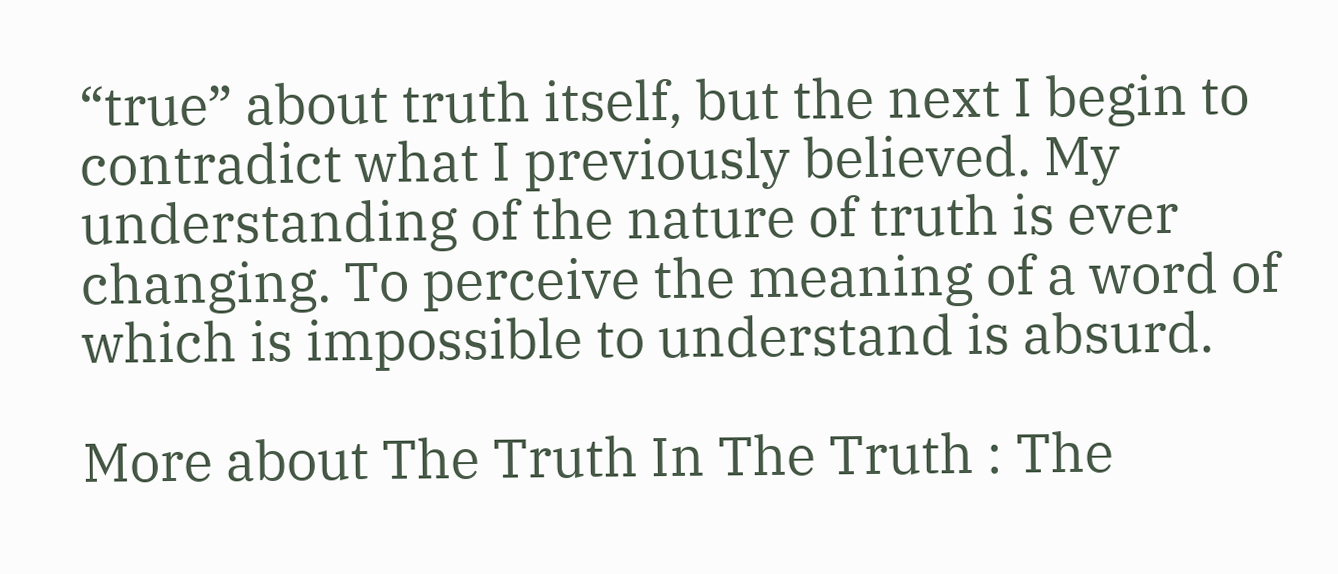“true” about truth itself, but the next I begin to contradict what I previously believed. My understanding of the nature of truth is ever changing. To perceive the meaning of a word of which is impossible to understand is absurd.

More about The Truth In The Truth : The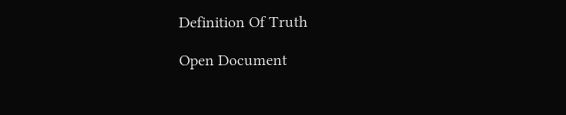Definition Of Truth

Open Document